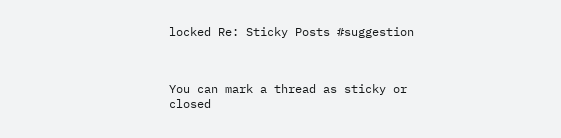locked Re: Sticky Posts #suggestion



You can mark a thread as sticky or closed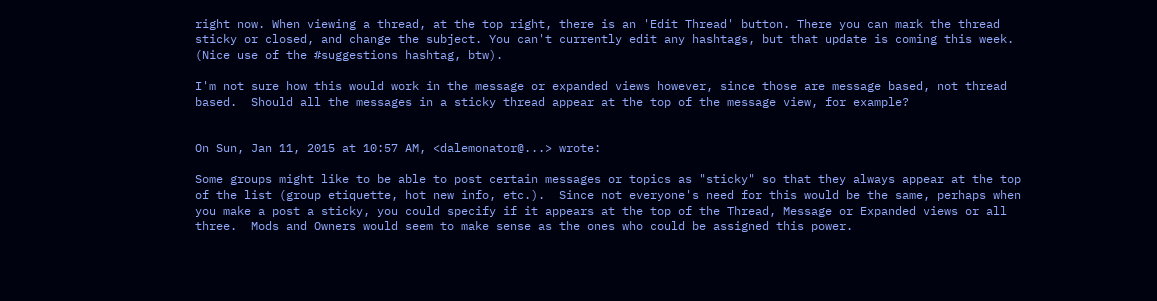right now. When viewing a thread, at the top right, there is an 'Edit Thread' button. There you can mark the thread sticky or closed, and change the subject. You can't currently edit any hashtags, but that update is coming this week. (Nice use of the #suggestions hashtag, btw).

I'm not sure how this would work in the message or expanded views however, since those are message based, not thread based.  Should all the messages in a sticky thread appear at the top of the message view, for example?


On Sun, Jan 11, 2015 at 10:57 AM, <dalemonator@...> wrote:

Some groups might like to be able to post certain messages or topics as "sticky" so that they always appear at the top of the list (group etiquette, hot new info, etc.).  Since not everyone's need for this would be the same, perhaps when you make a post a sticky, you could specify if it appears at the top of the Thread, Message or Expanded views or all three.  Mods and Owners would seem to make sense as the ones who could be assigned this power.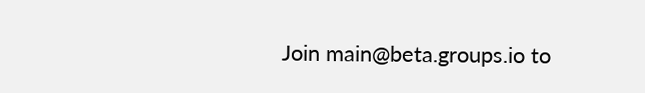Join main@beta.groups.io to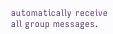automatically receive all group messages.